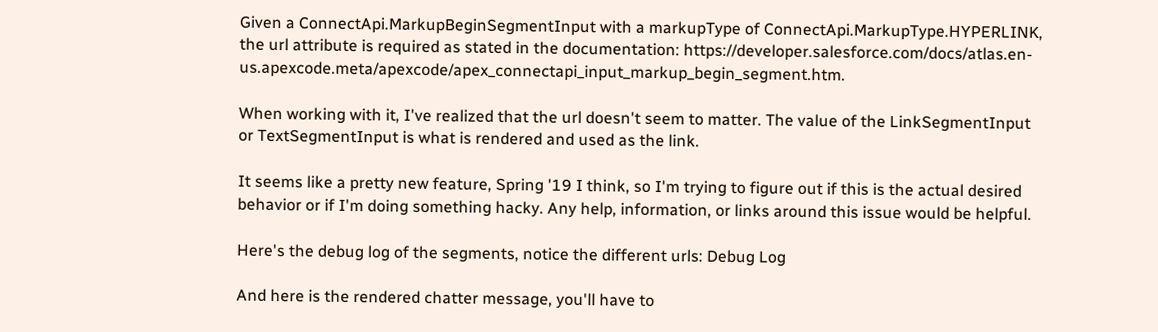Given a ConnectApi.MarkupBeginSegmentInput with a markupType of ConnectApi.MarkupType.HYPERLINK, the url attribute is required as stated in the documentation: https://developer.salesforce.com/docs/atlas.en-us.apexcode.meta/apexcode/apex_connectapi_input_markup_begin_segment.htm.

When working with it, I've realized that the url doesn't seem to matter. The value of the LinkSegmentInput or TextSegmentInput is what is rendered and used as the link.

It seems like a pretty new feature, Spring '19 I think, so I'm trying to figure out if this is the actual desired behavior or if I'm doing something hacky. Any help, information, or links around this issue would be helpful.

Here's the debug log of the segments, notice the different urls: Debug Log

And here is the rendered chatter message, you'll have to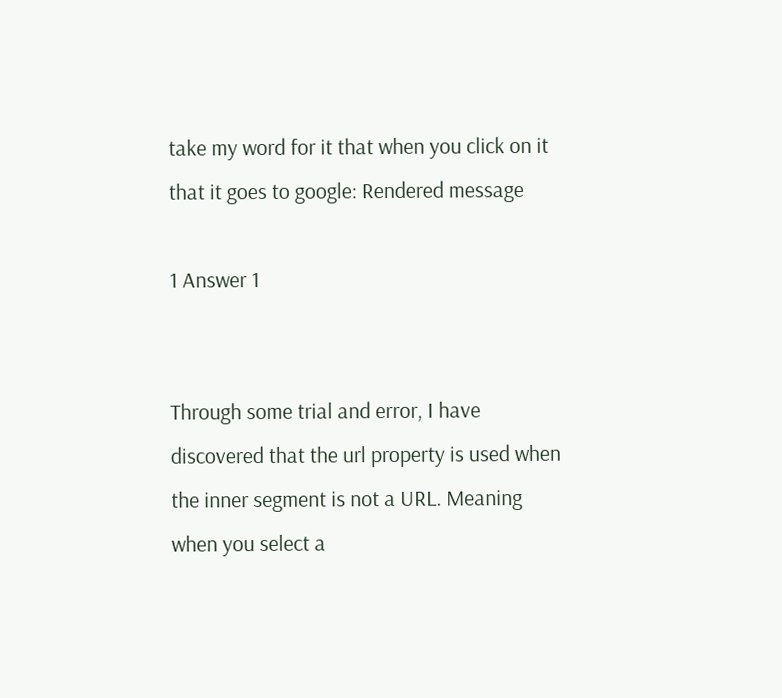take my word for it that when you click on it that it goes to google: Rendered message

1 Answer 1


Through some trial and error, I have discovered that the url property is used when the inner segment is not a URL. Meaning when you select a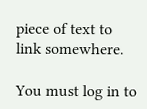piece of text to link somewhere.

You must log in to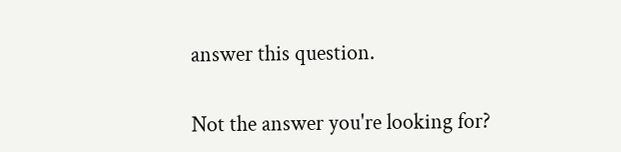answer this question.

Not the answer you're looking for?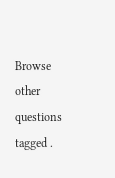Browse other questions tagged .